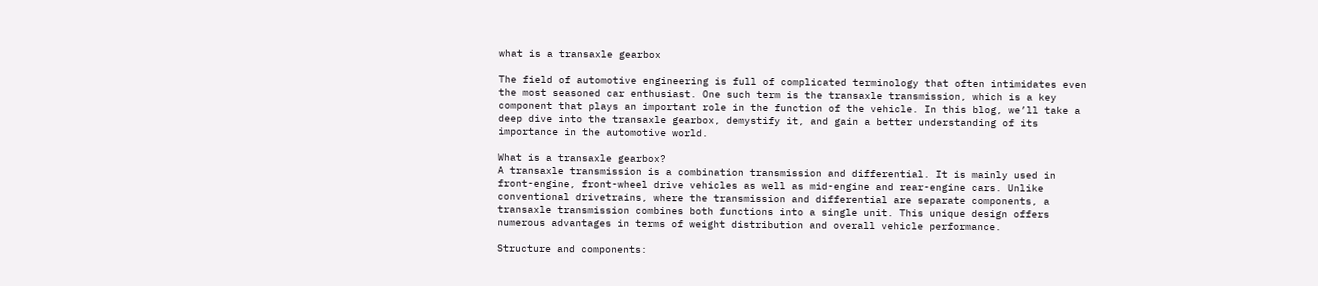what is a transaxle gearbox

The field of automotive engineering is full of complicated terminology that often intimidates even the most seasoned car enthusiast. One such term is the transaxle transmission, which is a key component that plays an important role in the function of the vehicle. In this blog, we’ll take a deep dive into the transaxle gearbox, demystify it, and gain a better understanding of its importance in the automotive world.

What is a transaxle gearbox?
A transaxle transmission is a combination transmission and differential. It is mainly used in front-engine, front-wheel drive vehicles as well as mid-engine and rear-engine cars. Unlike conventional drivetrains, where the transmission and differential are separate components, a transaxle transmission combines both functions into a single unit. This unique design offers numerous advantages in terms of weight distribution and overall vehicle performance.

Structure and components: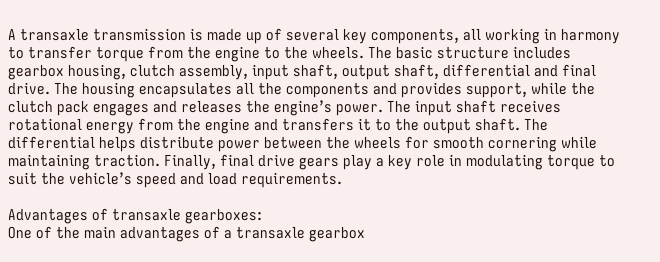A transaxle transmission is made up of several key components, all working in harmony to transfer torque from the engine to the wheels. The basic structure includes gearbox housing, clutch assembly, input shaft, output shaft, differential and final drive. The housing encapsulates all the components and provides support, while the clutch pack engages and releases the engine’s power. The input shaft receives rotational energy from the engine and transfers it to the output shaft. The differential helps distribute power between the wheels for smooth cornering while maintaining traction. Finally, final drive gears play a key role in modulating torque to suit the vehicle’s speed and load requirements.

Advantages of transaxle gearboxes:
One of the main advantages of a transaxle gearbox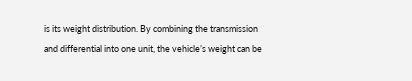is its weight distribution. By combining the transmission and differential into one unit, the vehicle’s weight can be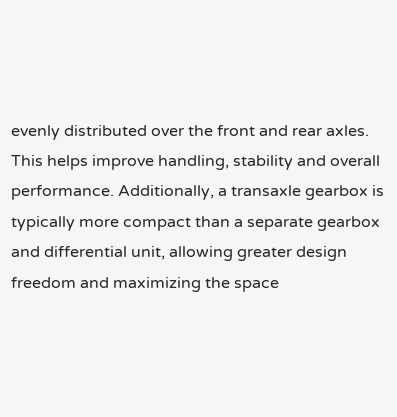evenly distributed over the front and rear axles. This helps improve handling, stability and overall performance. Additionally, a transaxle gearbox is typically more compact than a separate gearbox and differential unit, allowing greater design freedom and maximizing the space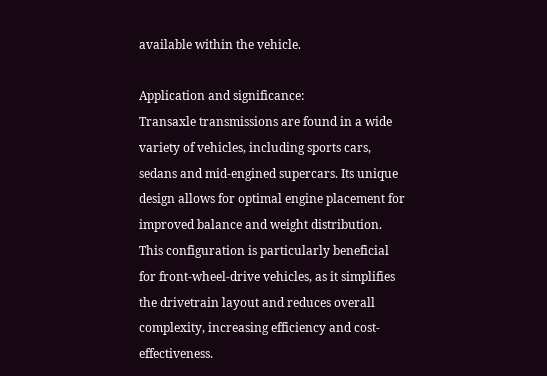available within the vehicle.

Application and significance:
Transaxle transmissions are found in a wide variety of vehicles, including sports cars, sedans and mid-engined supercars. Its unique design allows for optimal engine placement for improved balance and weight distribution. This configuration is particularly beneficial for front-wheel-drive vehicles, as it simplifies the drivetrain layout and reduces overall complexity, increasing efficiency and cost-effectiveness.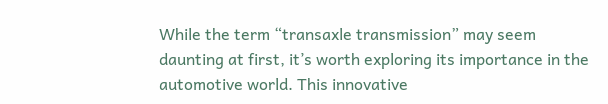While the term “transaxle transmission” may seem daunting at first, it’s worth exploring its importance in the automotive world. This innovative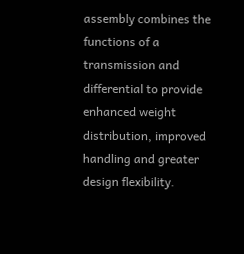assembly combines the functions of a transmission and differential to provide enhanced weight distribution, improved handling and greater design flexibility.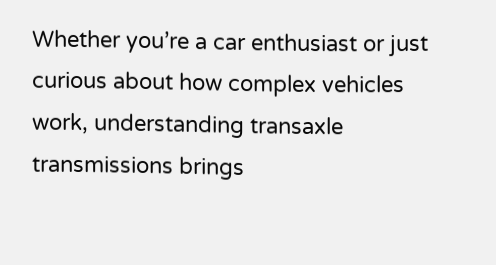Whether you’re a car enthusiast or just curious about how complex vehicles work, understanding transaxle transmissions brings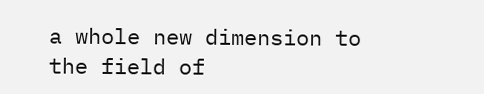a whole new dimension to the field of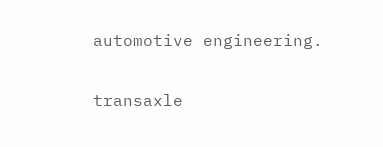automotive engineering.

transaxle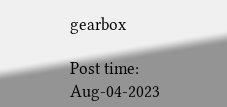gearbox

Post time: Aug-04-2023